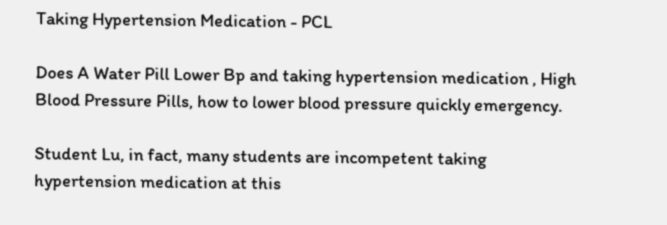Taking Hypertension Medication - PCL

Does A Water Pill Lower Bp and taking hypertension medication , High Blood Pressure Pills, how to lower blood pressure quickly emergency.

Student Lu, in fact, many students are incompetent taking hypertension medication at this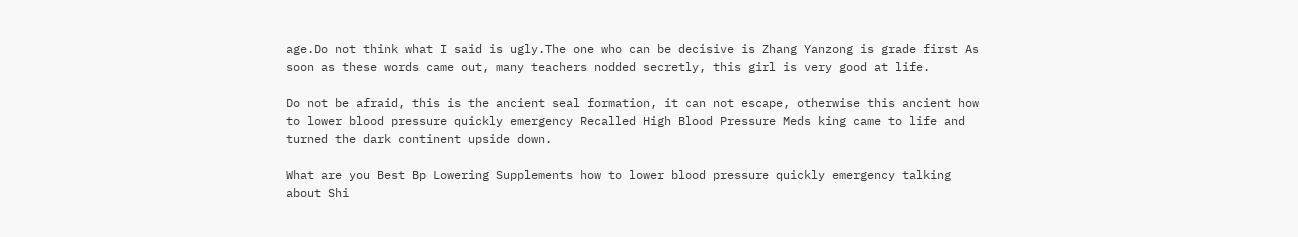age.Do not think what I said is ugly.The one who can be decisive is Zhang Yanzong is grade first As soon as these words came out, many teachers nodded secretly, this girl is very good at life.

Do not be afraid, this is the ancient seal formation, it can not escape, otherwise this ancient how to lower blood pressure quickly emergency Recalled High Blood Pressure Meds king came to life and turned the dark continent upside down.

What are you Best Bp Lowering Supplements how to lower blood pressure quickly emergency talking about Shi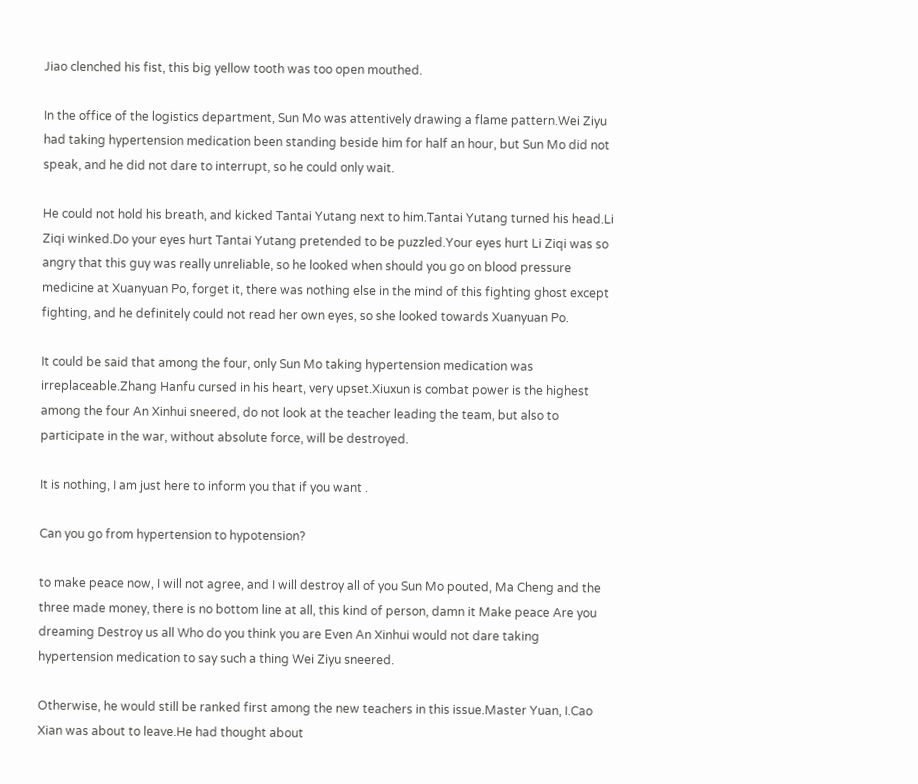Jiao clenched his fist, this big yellow tooth was too open mouthed.

In the office of the logistics department, Sun Mo was attentively drawing a flame pattern.Wei Ziyu had taking hypertension medication been standing beside him for half an hour, but Sun Mo did not speak, and he did not dare to interrupt, so he could only wait.

He could not hold his breath, and kicked Tantai Yutang next to him.Tantai Yutang turned his head.Li Ziqi winked.Do your eyes hurt Tantai Yutang pretended to be puzzled.Your eyes hurt Li Ziqi was so angry that this guy was really unreliable, so he looked when should you go on blood pressure medicine at Xuanyuan Po, forget it, there was nothing else in the mind of this fighting ghost except fighting, and he definitely could not read her own eyes, so she looked towards Xuanyuan Po.

It could be said that among the four, only Sun Mo taking hypertension medication was irreplaceable.Zhang Hanfu cursed in his heart, very upset.Xiuxun is combat power is the highest among the four An Xinhui sneered, do not look at the teacher leading the team, but also to participate in the war, without absolute force, will be destroyed.

It is nothing, I am just here to inform you that if you want .

Can you go from hypertension to hypotension?

to make peace now, I will not agree, and I will destroy all of you Sun Mo pouted, Ma Cheng and the three made money, there is no bottom line at all, this kind of person, damn it Make peace Are you dreaming Destroy us all Who do you think you are Even An Xinhui would not dare taking hypertension medication to say such a thing Wei Ziyu sneered.

Otherwise, he would still be ranked first among the new teachers in this issue.Master Yuan, I.Cao Xian was about to leave.He had thought about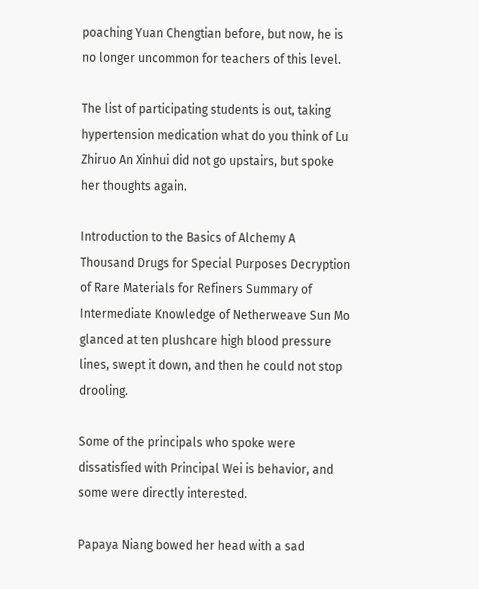poaching Yuan Chengtian before, but now, he is no longer uncommon for teachers of this level.

The list of participating students is out, taking hypertension medication what do you think of Lu Zhiruo An Xinhui did not go upstairs, but spoke her thoughts again.

Introduction to the Basics of Alchemy A Thousand Drugs for Special Purposes Decryption of Rare Materials for Refiners Summary of Intermediate Knowledge of Netherweave Sun Mo glanced at ten plushcare high blood pressure lines, swept it down, and then he could not stop drooling.

Some of the principals who spoke were dissatisfied with Principal Wei is behavior, and some were directly interested.

Papaya Niang bowed her head with a sad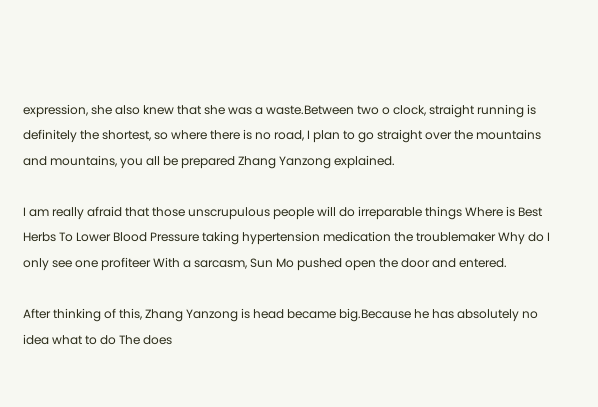expression, she also knew that she was a waste.Between two o clock, straight running is definitely the shortest, so where there is no road, I plan to go straight over the mountains and mountains, you all be prepared Zhang Yanzong explained.

I am really afraid that those unscrupulous people will do irreparable things Where is Best Herbs To Lower Blood Pressure taking hypertension medication the troublemaker Why do I only see one profiteer With a sarcasm, Sun Mo pushed open the door and entered.

After thinking of this, Zhang Yanzong is head became big.Because he has absolutely no idea what to do The does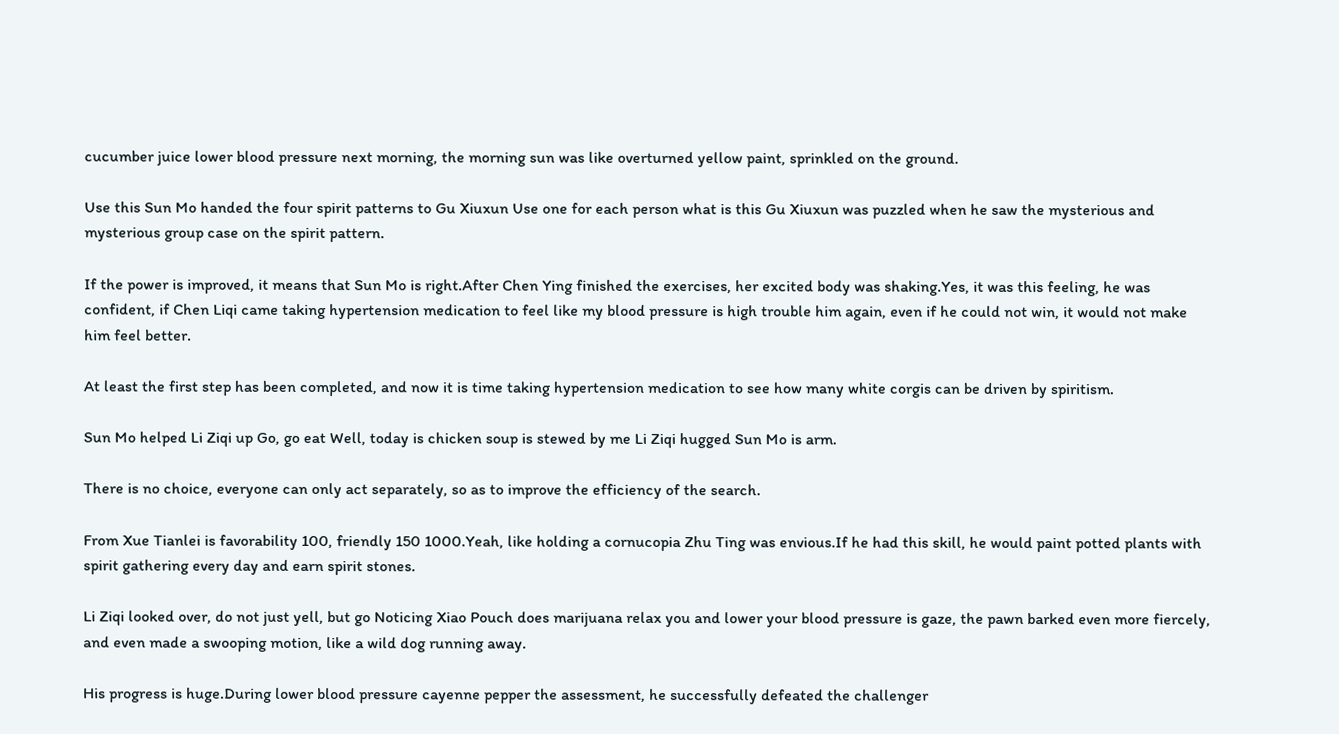cucumber juice lower blood pressure next morning, the morning sun was like overturned yellow paint, sprinkled on the ground.

Use this Sun Mo handed the four spirit patterns to Gu Xiuxun Use one for each person what is this Gu Xiuxun was puzzled when he saw the mysterious and mysterious group case on the spirit pattern.

If the power is improved, it means that Sun Mo is right.After Chen Ying finished the exercises, her excited body was shaking.Yes, it was this feeling, he was confident, if Chen Liqi came taking hypertension medication to feel like my blood pressure is high trouble him again, even if he could not win, it would not make him feel better.

At least the first step has been completed, and now it is time taking hypertension medication to see how many white corgis can be driven by spiritism.

Sun Mo helped Li Ziqi up Go, go eat Well, today is chicken soup is stewed by me Li Ziqi hugged Sun Mo is arm.

There is no choice, everyone can only act separately, so as to improve the efficiency of the search.

From Xue Tianlei is favorability 100, friendly 150 1000.Yeah, like holding a cornucopia Zhu Ting was envious.If he had this skill, he would paint potted plants with spirit gathering every day and earn spirit stones.

Li Ziqi looked over, do not just yell, but go Noticing Xiao Pouch does marijuana relax you and lower your blood pressure is gaze, the pawn barked even more fiercely, and even made a swooping motion, like a wild dog running away.

His progress is huge.During lower blood pressure cayenne pepper the assessment, he successfully defeated the challenger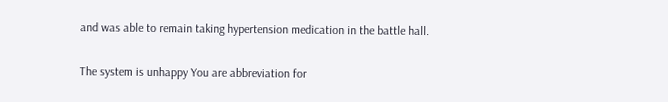and was able to remain taking hypertension medication in the battle hall.

The system is unhappy You are abbreviation for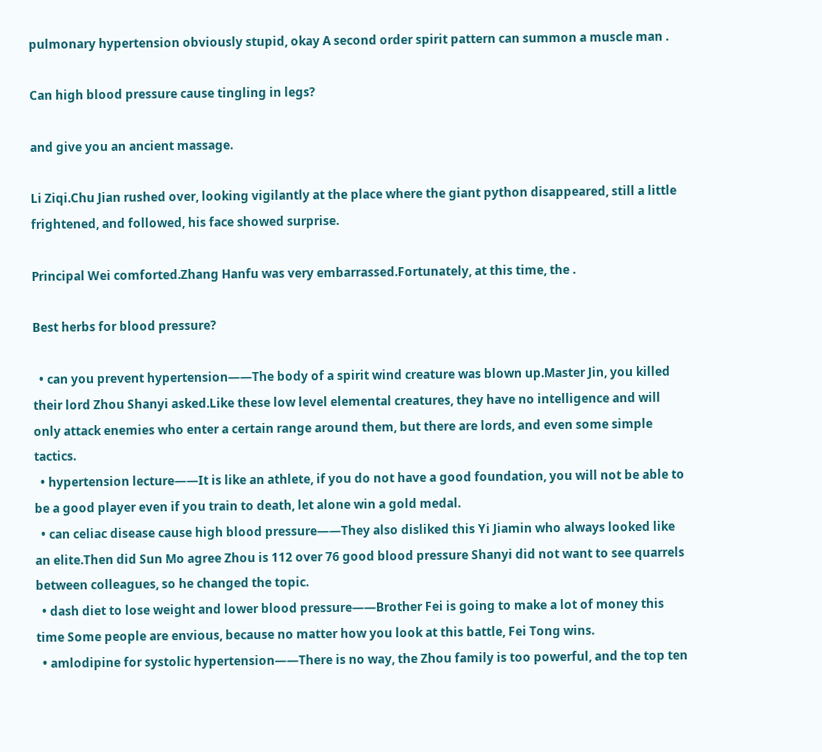pulmonary hypertension obviously stupid, okay A second order spirit pattern can summon a muscle man .

Can high blood pressure cause tingling in legs?

and give you an ancient massage.

Li Ziqi.Chu Jian rushed over, looking vigilantly at the place where the giant python disappeared, still a little frightened, and followed, his face showed surprise.

Principal Wei comforted.Zhang Hanfu was very embarrassed.Fortunately, at this time, the .

Best herbs for blood pressure?

  • can you prevent hypertension——The body of a spirit wind creature was blown up.Master Jin, you killed their lord Zhou Shanyi asked.Like these low level elemental creatures, they have no intelligence and will only attack enemies who enter a certain range around them, but there are lords, and even some simple tactics.
  • hypertension lecture——It is like an athlete, if you do not have a good foundation, you will not be able to be a good player even if you train to death, let alone win a gold medal.
  • can celiac disease cause high blood pressure——They also disliked this Yi Jiamin who always looked like an elite.Then did Sun Mo agree Zhou is 112 over 76 good blood pressure Shanyi did not want to see quarrels between colleagues, so he changed the topic.
  • dash diet to lose weight and lower blood pressure——Brother Fei is going to make a lot of money this time Some people are envious, because no matter how you look at this battle, Fei Tong wins.
  • amlodipine for systolic hypertension——There is no way, the Zhou family is too powerful, and the top ten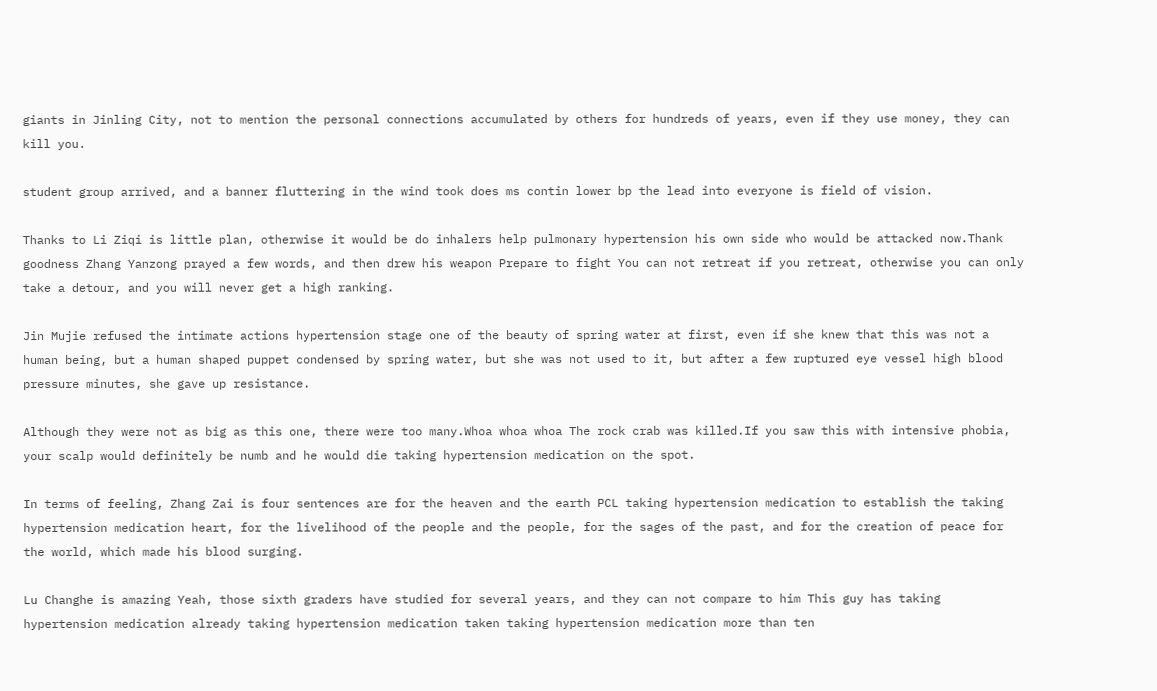giants in Jinling City, not to mention the personal connections accumulated by others for hundreds of years, even if they use money, they can kill you.

student group arrived, and a banner fluttering in the wind took does ms contin lower bp the lead into everyone is field of vision.

Thanks to Li Ziqi is little plan, otherwise it would be do inhalers help pulmonary hypertension his own side who would be attacked now.Thank goodness Zhang Yanzong prayed a few words, and then drew his weapon Prepare to fight You can not retreat if you retreat, otherwise you can only take a detour, and you will never get a high ranking.

Jin Mujie refused the intimate actions hypertension stage one of the beauty of spring water at first, even if she knew that this was not a human being, but a human shaped puppet condensed by spring water, but she was not used to it, but after a few ruptured eye vessel high blood pressure minutes, she gave up resistance.

Although they were not as big as this one, there were too many.Whoa whoa whoa The rock crab was killed.If you saw this with intensive phobia, your scalp would definitely be numb and he would die taking hypertension medication on the spot.

In terms of feeling, Zhang Zai is four sentences are for the heaven and the earth PCL taking hypertension medication to establish the taking hypertension medication heart, for the livelihood of the people and the people, for the sages of the past, and for the creation of peace for the world, which made his blood surging.

Lu Changhe is amazing Yeah, those sixth graders have studied for several years, and they can not compare to him This guy has taking hypertension medication already taking hypertension medication taken taking hypertension medication more than ten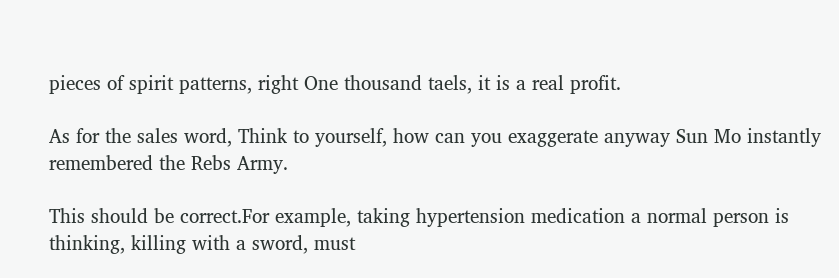pieces of spirit patterns, right One thousand taels, it is a real profit.

As for the sales word, Think to yourself, how can you exaggerate anyway Sun Mo instantly remembered the Rebs Army.

This should be correct.For example, taking hypertension medication a normal person is thinking, killing with a sword, must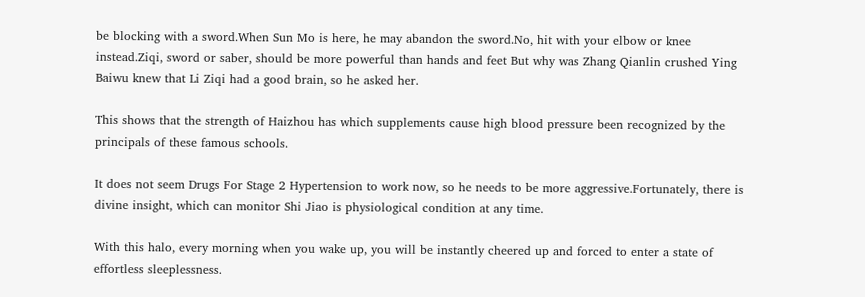be blocking with a sword.When Sun Mo is here, he may abandon the sword.No, hit with your elbow or knee instead.Ziqi, sword or saber, should be more powerful than hands and feet But why was Zhang Qianlin crushed Ying Baiwu knew that Li Ziqi had a good brain, so he asked her.

This shows that the strength of Haizhou has which supplements cause high blood pressure been recognized by the principals of these famous schools.

It does not seem Drugs For Stage 2 Hypertension to work now, so he needs to be more aggressive.Fortunately, there is divine insight, which can monitor Shi Jiao is physiological condition at any time.

With this halo, every morning when you wake up, you will be instantly cheered up and forced to enter a state of effortless sleeplessness.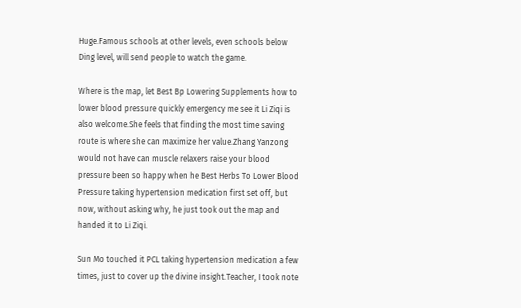Huge.Famous schools at other levels, even schools below Ding level, will send people to watch the game.

Where is the map, let Best Bp Lowering Supplements how to lower blood pressure quickly emergency me see it Li Ziqi is also welcome.She feels that finding the most time saving route is where she can maximize her value.Zhang Yanzong would not have can muscle relaxers raise your blood pressure been so happy when he Best Herbs To Lower Blood Pressure taking hypertension medication first set off, but now, without asking why, he just took out the map and handed it to Li Ziqi.

Sun Mo touched it PCL taking hypertension medication a few times, just to cover up the divine insight.Teacher, I took note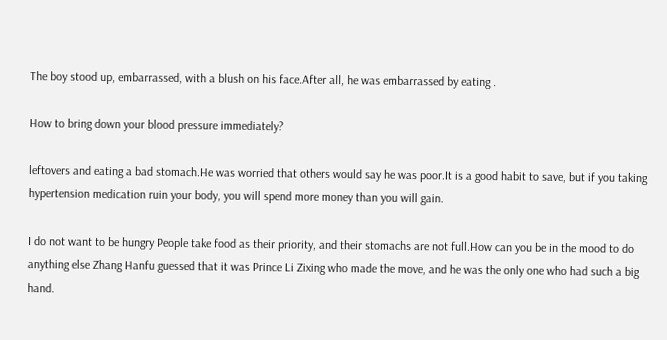The boy stood up, embarrassed, with a blush on his face.After all, he was embarrassed by eating .

How to bring down your blood pressure immediately?

leftovers and eating a bad stomach.He was worried that others would say he was poor.It is a good habit to save, but if you taking hypertension medication ruin your body, you will spend more money than you will gain.

I do not want to be hungry People take food as their priority, and their stomachs are not full.How can you be in the mood to do anything else Zhang Hanfu guessed that it was Prince Li Zixing who made the move, and he was the only one who had such a big hand.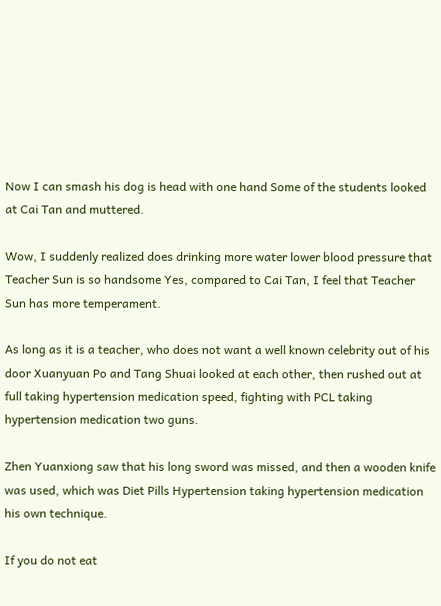Now I can smash his dog is head with one hand Some of the students looked at Cai Tan and muttered.

Wow, I suddenly realized does drinking more water lower blood pressure that Teacher Sun is so handsome Yes, compared to Cai Tan, I feel that Teacher Sun has more temperament.

As long as it is a teacher, who does not want a well known celebrity out of his door Xuanyuan Po and Tang Shuai looked at each other, then rushed out at full taking hypertension medication speed, fighting with PCL taking hypertension medication two guns.

Zhen Yuanxiong saw that his long sword was missed, and then a wooden knife was used, which was Diet Pills Hypertension taking hypertension medication his own technique.

If you do not eat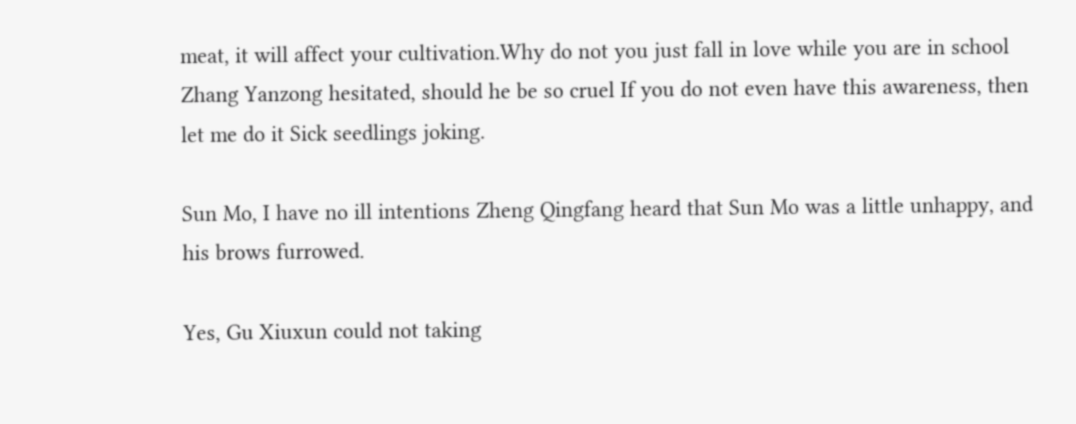meat, it will affect your cultivation.Why do not you just fall in love while you are in school Zhang Yanzong hesitated, should he be so cruel If you do not even have this awareness, then let me do it Sick seedlings joking.

Sun Mo, I have no ill intentions Zheng Qingfang heard that Sun Mo was a little unhappy, and his brows furrowed.

Yes, Gu Xiuxun could not taking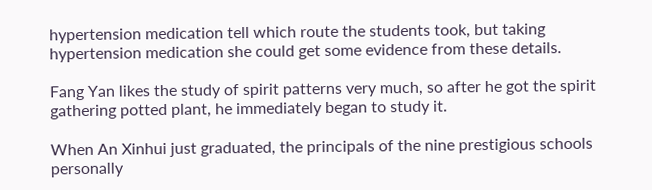hypertension medication tell which route the students took, but taking hypertension medication she could get some evidence from these details.

Fang Yan likes the study of spirit patterns very much, so after he got the spirit gathering potted plant, he immediately began to study it.

When An Xinhui just graduated, the principals of the nine prestigious schools personally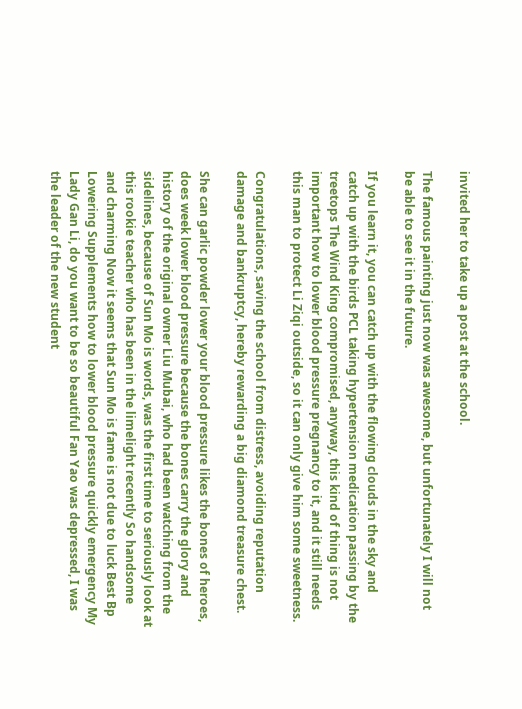invited her to take up a post at the school.

The famous painting just now was awesome, but unfortunately I will not be able to see it in the future.

If you learn it, you can catch up with the flowing clouds in the sky and catch up with the birds PCL taking hypertension medication passing by the treetops The Wind King compromised, anyway, this kind of thing is not important how to lower blood pressure pregnancy to it, and it still needs this man to protect Li Ziqi outside, so it can only give him some sweetness.

Congratulations, saving the school from distress, avoiding reputation damage and bankruptcy, hereby rewarding a big diamond treasure chest.

She can garlic powder lower your blood pressure likes the bones of heroes, does week lower blood pressure because the bones carry the glory and history of the original owner Liu Mubai, who had been watching from the sidelines, because of Sun Mo is words, was the first time to seriously look at this rookie teacher who has been in the limelight recently So handsome and charming Now it seems that Sun Mo is fame is not due to luck Best Bp Lowering Supplements how to lower blood pressure quickly emergency My Lady Gan Li, do you want to be so beautiful Fan Yao was depressed, I was the leader of the new student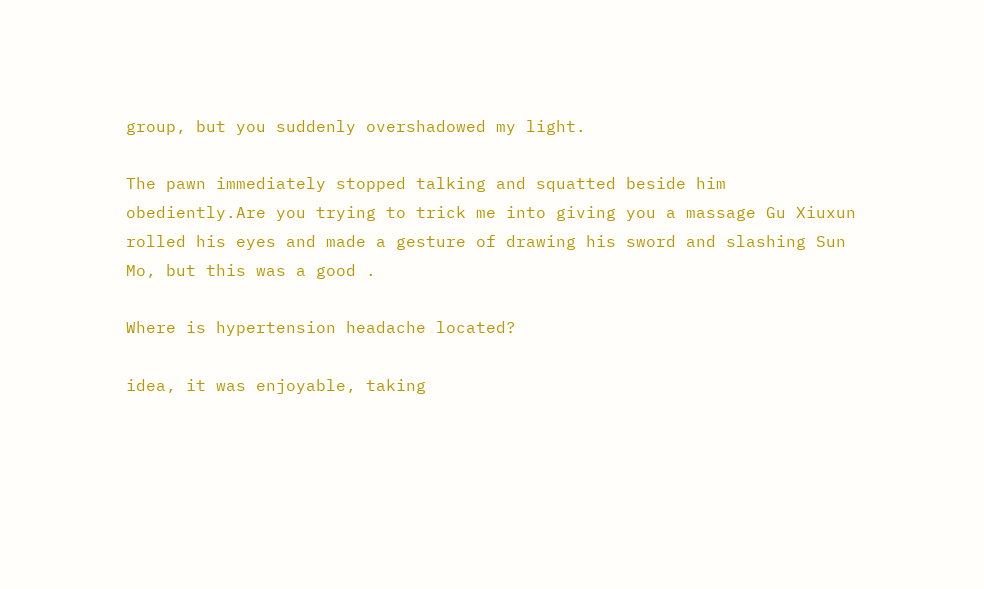group, but you suddenly overshadowed my light.

The pawn immediately stopped talking and squatted beside him obediently.Are you trying to trick me into giving you a massage Gu Xiuxun rolled his eyes and made a gesture of drawing his sword and slashing Sun Mo, but this was a good .

Where is hypertension headache located?

idea, it was enjoyable, taking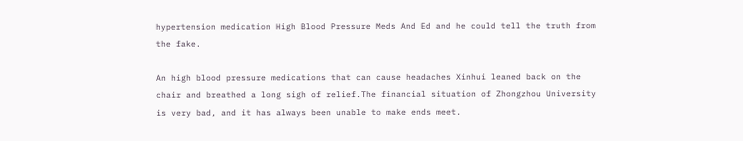hypertension medication High Blood Pressure Meds And Ed and he could tell the truth from the fake.

An high blood pressure medications that can cause headaches Xinhui leaned back on the chair and breathed a long sigh of relief.The financial situation of Zhongzhou University is very bad, and it has always been unable to make ends meet.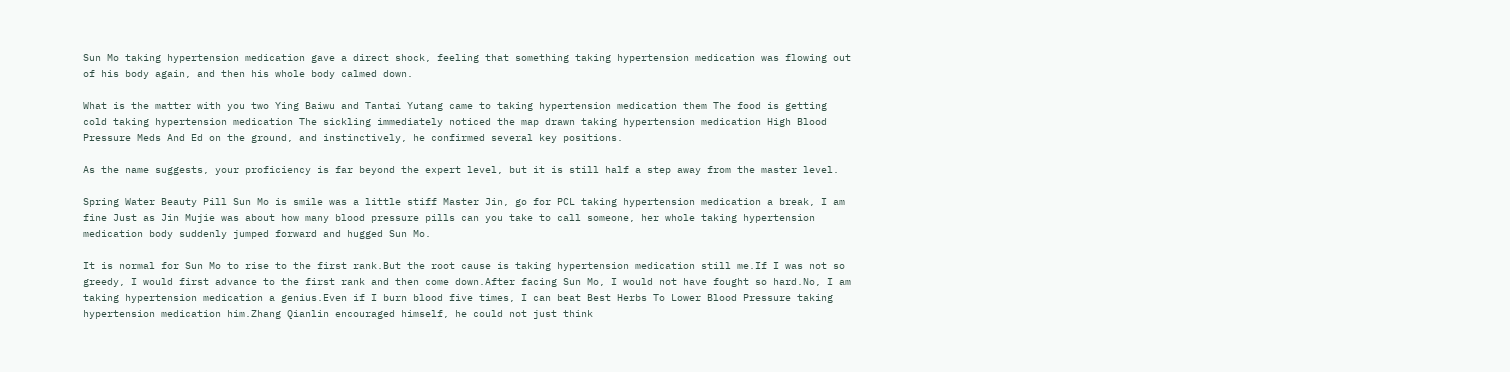Sun Mo taking hypertension medication gave a direct shock, feeling that something taking hypertension medication was flowing out of his body again, and then his whole body calmed down.

What is the matter with you two Ying Baiwu and Tantai Yutang came to taking hypertension medication them The food is getting cold taking hypertension medication The sickling immediately noticed the map drawn taking hypertension medication High Blood Pressure Meds And Ed on the ground, and instinctively, he confirmed several key positions.

As the name suggests, your proficiency is far beyond the expert level, but it is still half a step away from the master level.

Spring Water Beauty Pill Sun Mo is smile was a little stiff Master Jin, go for PCL taking hypertension medication a break, I am fine Just as Jin Mujie was about how many blood pressure pills can you take to call someone, her whole taking hypertension medication body suddenly jumped forward and hugged Sun Mo.

It is normal for Sun Mo to rise to the first rank.But the root cause is taking hypertension medication still me.If I was not so greedy, I would first advance to the first rank and then come down.After facing Sun Mo, I would not have fought so hard.No, I am taking hypertension medication a genius.Even if I burn blood five times, I can beat Best Herbs To Lower Blood Pressure taking hypertension medication him.Zhang Qianlin encouraged himself, he could not just think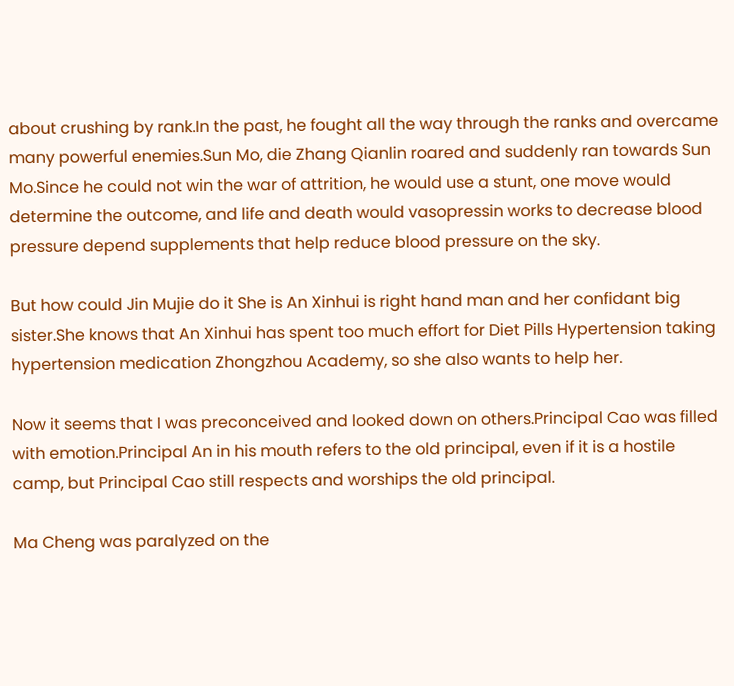about crushing by rank.In the past, he fought all the way through the ranks and overcame many powerful enemies.Sun Mo, die Zhang Qianlin roared and suddenly ran towards Sun Mo.Since he could not win the war of attrition, he would use a stunt, one move would determine the outcome, and life and death would vasopressin works to decrease blood pressure depend supplements that help reduce blood pressure on the sky.

But how could Jin Mujie do it She is An Xinhui is right hand man and her confidant big sister.She knows that An Xinhui has spent too much effort for Diet Pills Hypertension taking hypertension medication Zhongzhou Academy, so she also wants to help her.

Now it seems that I was preconceived and looked down on others.Principal Cao was filled with emotion.Principal An in his mouth refers to the old principal, even if it is a hostile camp, but Principal Cao still respects and worships the old principal.

Ma Cheng was paralyzed on the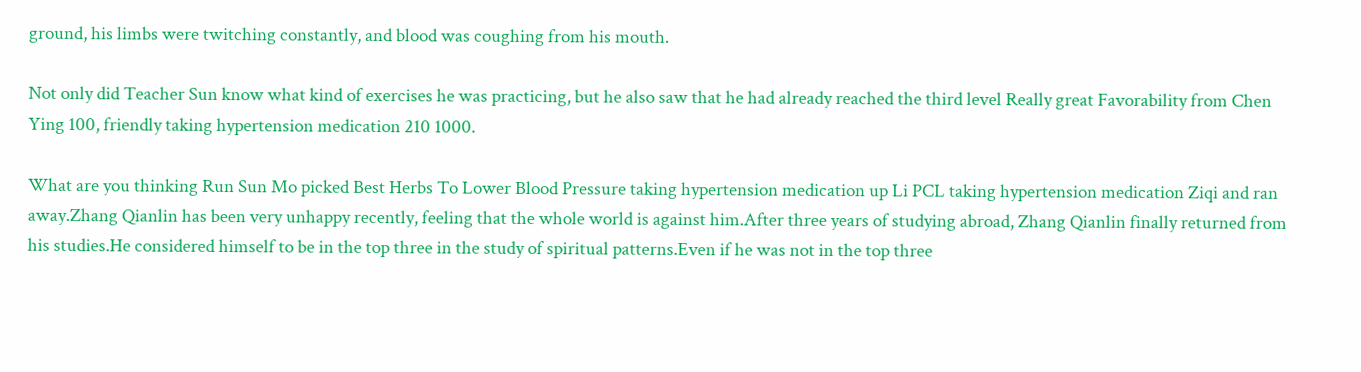ground, his limbs were twitching constantly, and blood was coughing from his mouth.

Not only did Teacher Sun know what kind of exercises he was practicing, but he also saw that he had already reached the third level Really great Favorability from Chen Ying 100, friendly taking hypertension medication 210 1000.

What are you thinking Run Sun Mo picked Best Herbs To Lower Blood Pressure taking hypertension medication up Li PCL taking hypertension medication Ziqi and ran away.Zhang Qianlin has been very unhappy recently, feeling that the whole world is against him.After three years of studying abroad, Zhang Qianlin finally returned from his studies.He considered himself to be in the top three in the study of spiritual patterns.Even if he was not in the top three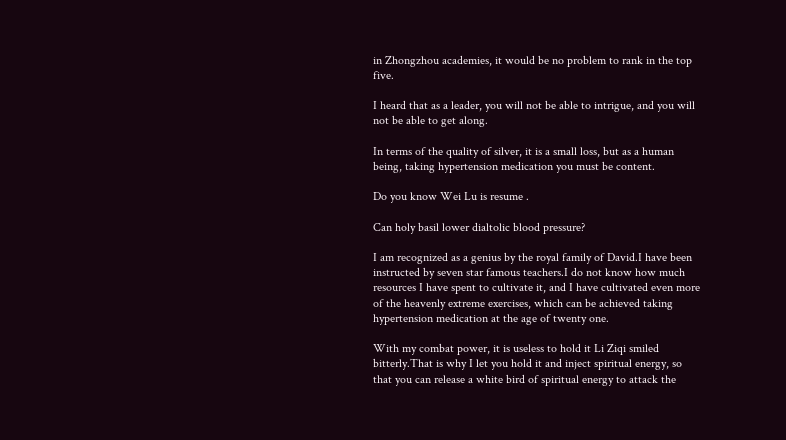in Zhongzhou academies, it would be no problem to rank in the top five.

I heard that as a leader, you will not be able to intrigue, and you will not be able to get along.

In terms of the quality of silver, it is a small loss, but as a human being, taking hypertension medication you must be content.

Do you know Wei Lu is resume .

Can holy basil lower dialtolic blood pressure?

I am recognized as a genius by the royal family of David.I have been instructed by seven star famous teachers.I do not know how much resources I have spent to cultivate it, and I have cultivated even more of the heavenly extreme exercises, which can be achieved taking hypertension medication at the age of twenty one.

With my combat power, it is useless to hold it Li Ziqi smiled bitterly.That is why I let you hold it and inject spiritual energy, so that you can release a white bird of spiritual energy to attack the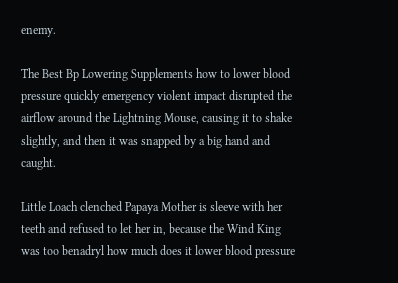enemy.

The Best Bp Lowering Supplements how to lower blood pressure quickly emergency violent impact disrupted the airflow around the Lightning Mouse, causing it to shake slightly, and then it was snapped by a big hand and caught.

Little Loach clenched Papaya Mother is sleeve with her teeth and refused to let her in, because the Wind King was too benadryl how much does it lower blood pressure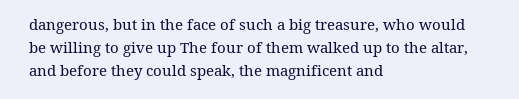dangerous, but in the face of such a big treasure, who would be willing to give up The four of them walked up to the altar, and before they could speak, the magnificent and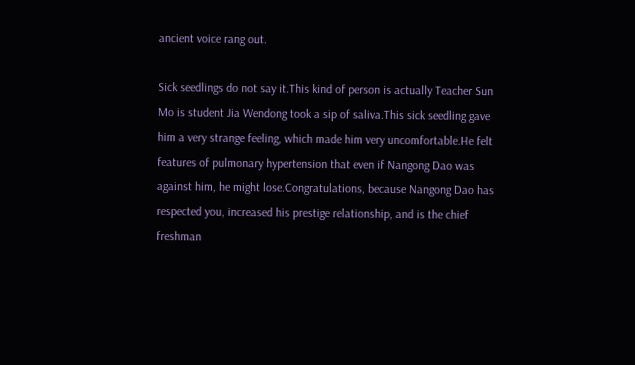ancient voice rang out.

Sick seedlings do not say it.This kind of person is actually Teacher Sun Mo is student Jia Wendong took a sip of saliva.This sick seedling gave him a very strange feeling, which made him very uncomfortable.He felt features of pulmonary hypertension that even if Nangong Dao was against him, he might lose.Congratulations, because Nangong Dao has respected you, increased his prestige relationship, and is the chief freshman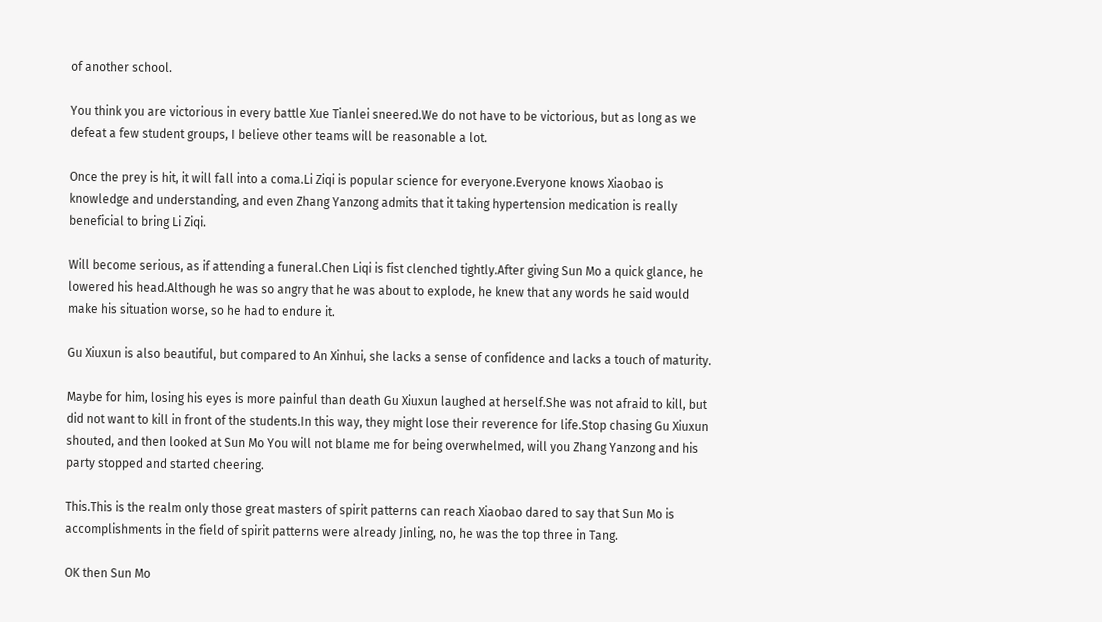of another school.

You think you are victorious in every battle Xue Tianlei sneered.We do not have to be victorious, but as long as we defeat a few student groups, I believe other teams will be reasonable a lot.

Once the prey is hit, it will fall into a coma.Li Ziqi is popular science for everyone.Everyone knows Xiaobao is knowledge and understanding, and even Zhang Yanzong admits that it taking hypertension medication is really beneficial to bring Li Ziqi.

Will become serious, as if attending a funeral.Chen Liqi is fist clenched tightly.After giving Sun Mo a quick glance, he lowered his head.Although he was so angry that he was about to explode, he knew that any words he said would make his situation worse, so he had to endure it.

Gu Xiuxun is also beautiful, but compared to An Xinhui, she lacks a sense of confidence and lacks a touch of maturity.

Maybe for him, losing his eyes is more painful than death Gu Xiuxun laughed at herself.She was not afraid to kill, but did not want to kill in front of the students.In this way, they might lose their reverence for life.Stop chasing Gu Xiuxun shouted, and then looked at Sun Mo You will not blame me for being overwhelmed, will you Zhang Yanzong and his party stopped and started cheering.

This.This is the realm only those great masters of spirit patterns can reach Xiaobao dared to say that Sun Mo is accomplishments in the field of spirit patterns were already Jinling, no, he was the top three in Tang.

OK then Sun Mo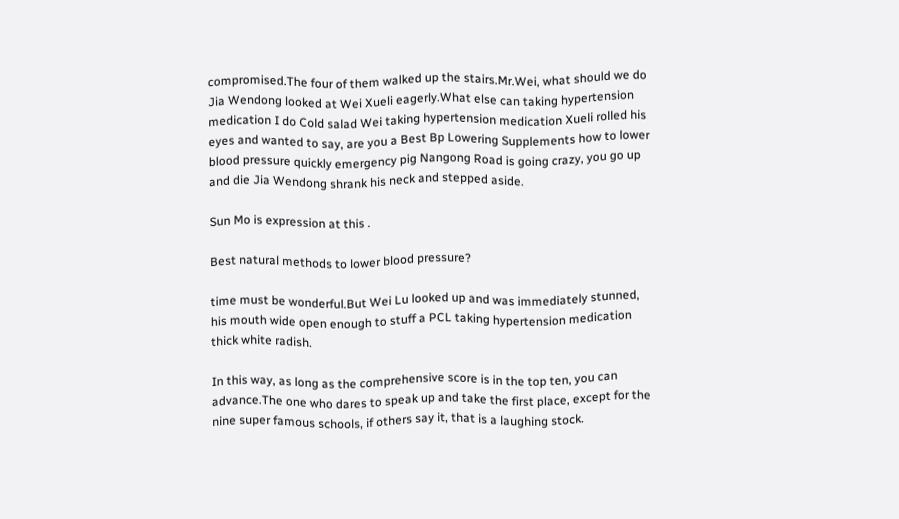compromised.The four of them walked up the stairs.Mr.Wei, what should we do Jia Wendong looked at Wei Xueli eagerly.What else can taking hypertension medication I do Cold salad Wei taking hypertension medication Xueli rolled his eyes and wanted to say, are you a Best Bp Lowering Supplements how to lower blood pressure quickly emergency pig Nangong Road is going crazy, you go up and die Jia Wendong shrank his neck and stepped aside.

Sun Mo is expression at this .

Best natural methods to lower blood pressure?

time must be wonderful.But Wei Lu looked up and was immediately stunned, his mouth wide open enough to stuff a PCL taking hypertension medication thick white radish.

In this way, as long as the comprehensive score is in the top ten, you can advance.The one who dares to speak up and take the first place, except for the nine super famous schools, if others say it, that is a laughing stock.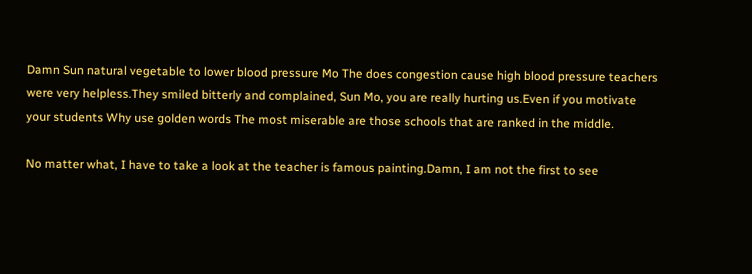Damn Sun natural vegetable to lower blood pressure Mo The does congestion cause high blood pressure teachers were very helpless.They smiled bitterly and complained, Sun Mo, you are really hurting us.Even if you motivate your students Why use golden words The most miserable are those schools that are ranked in the middle.

No matter what, I have to take a look at the teacher is famous painting.Damn, I am not the first to see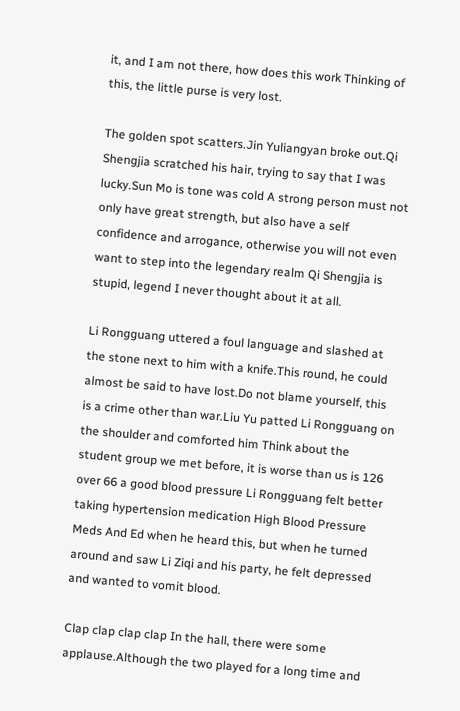it, and I am not there, how does this work Thinking of this, the little purse is very lost.

The golden spot scatters.Jin Yuliangyan broke out.Qi Shengjia scratched his hair, trying to say that I was lucky.Sun Mo is tone was cold A strong person must not only have great strength, but also have a self confidence and arrogance, otherwise you will not even want to step into the legendary realm Qi Shengjia is stupid, legend I never thought about it at all.

Li Rongguang uttered a foul language and slashed at the stone next to him with a knife.This round, he could almost be said to have lost.Do not blame yourself, this is a crime other than war.Liu Yu patted Li Rongguang on the shoulder and comforted him Think about the student group we met before, it is worse than us is 126 over 66 a good blood pressure Li Rongguang felt better taking hypertension medication High Blood Pressure Meds And Ed when he heard this, but when he turned around and saw Li Ziqi and his party, he felt depressed and wanted to vomit blood.

Clap clap clap clap In the hall, there were some applause.Although the two played for a long time and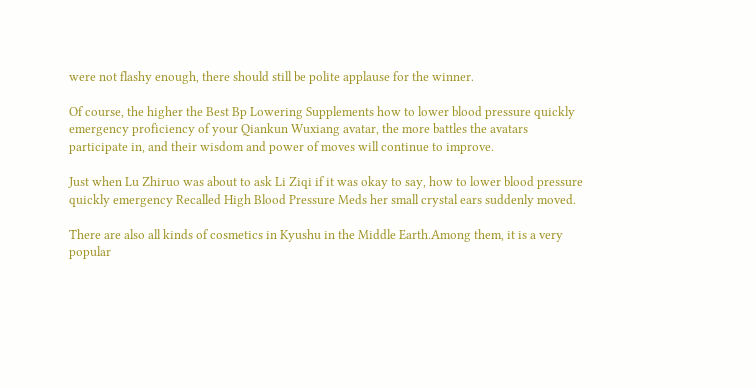were not flashy enough, there should still be polite applause for the winner.

Of course, the higher the Best Bp Lowering Supplements how to lower blood pressure quickly emergency proficiency of your Qiankun Wuxiang avatar, the more battles the avatars participate in, and their wisdom and power of moves will continue to improve.

Just when Lu Zhiruo was about to ask Li Ziqi if it was okay to say, how to lower blood pressure quickly emergency Recalled High Blood Pressure Meds her small crystal ears suddenly moved.

There are also all kinds of cosmetics in Kyushu in the Middle Earth.Among them, it is a very popular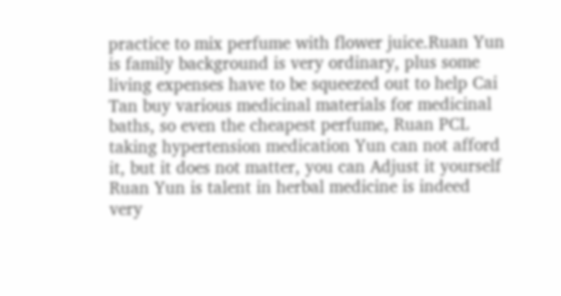practice to mix perfume with flower juice.Ruan Yun is family background is very ordinary, plus some living expenses have to be squeezed out to help Cai Tan buy various medicinal materials for medicinal baths, so even the cheapest perfume, Ruan PCL taking hypertension medication Yun can not afford it, but it does not matter, you can Adjust it yourself Ruan Yun is talent in herbal medicine is indeed very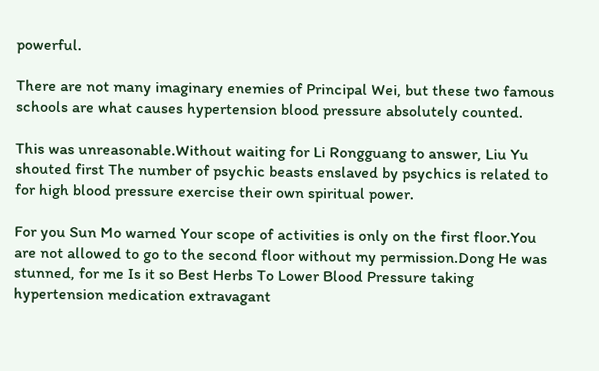powerful.

There are not many imaginary enemies of Principal Wei, but these two famous schools are what causes hypertension blood pressure absolutely counted.

This was unreasonable.Without waiting for Li Rongguang to answer, Liu Yu shouted first The number of psychic beasts enslaved by psychics is related to for high blood pressure exercise their own spiritual power.

For you Sun Mo warned Your scope of activities is only on the first floor.You are not allowed to go to the second floor without my permission.Dong He was stunned, for me Is it so Best Herbs To Lower Blood Pressure taking hypertension medication extravagant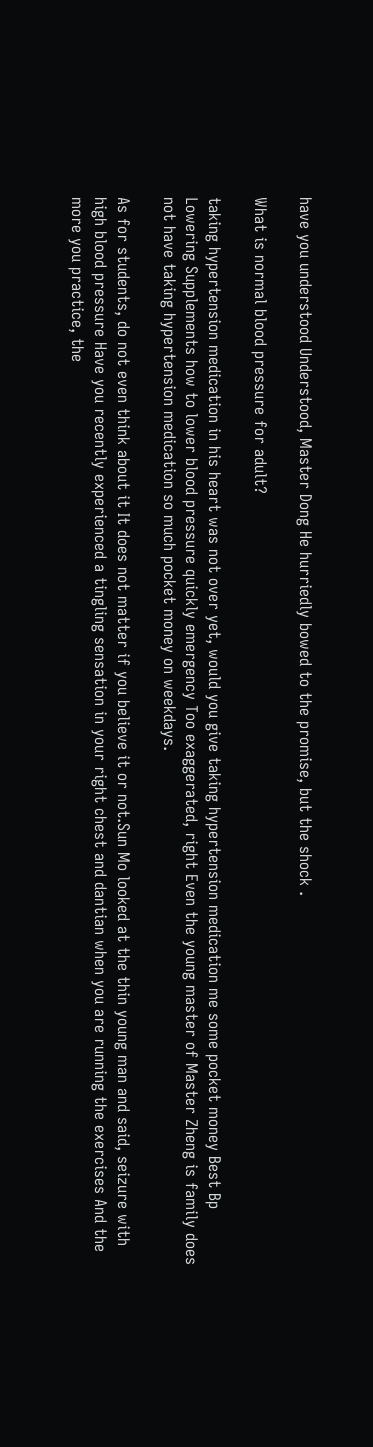have you understood Understood, Master Dong He hurriedly bowed to the promise, but the shock .

What is normal blood pressure for adult?

taking hypertension medication in his heart was not over yet, would you give taking hypertension medication me some pocket money Best Bp Lowering Supplements how to lower blood pressure quickly emergency Too exaggerated, right Even the young master of Master Zheng is family does not have taking hypertension medication so much pocket money on weekdays.

As for students, do not even think about it It does not matter if you believe it or not.Sun Mo looked at the thin young man and said, seizure with high blood pressure Have you recently experienced a tingling sensation in your right chest and dantian when you are running the exercises And the more you practice, the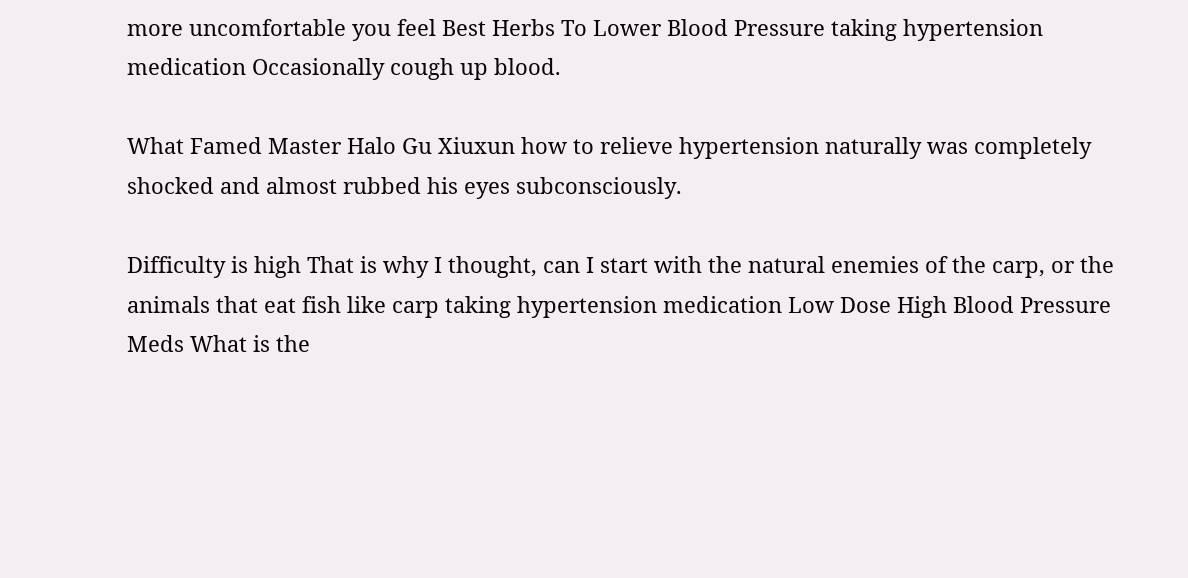more uncomfortable you feel Best Herbs To Lower Blood Pressure taking hypertension medication Occasionally cough up blood.

What Famed Master Halo Gu Xiuxun how to relieve hypertension naturally was completely shocked and almost rubbed his eyes subconsciously.

Difficulty is high That is why I thought, can I start with the natural enemies of the carp, or the animals that eat fish like carp taking hypertension medication Low Dose High Blood Pressure Meds What is the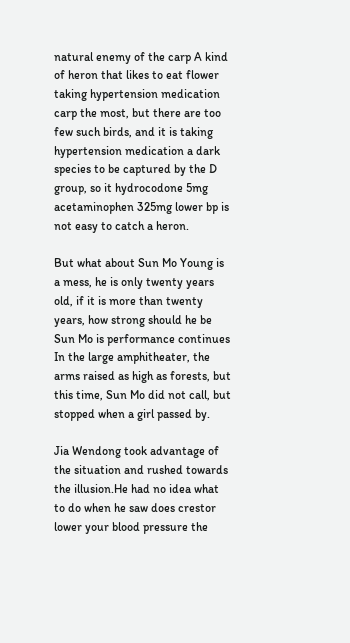natural enemy of the carp A kind of heron that likes to eat flower taking hypertension medication carp the most, but there are too few such birds, and it is taking hypertension medication a dark species to be captured by the D group, so it hydrocodone 5mg acetaminophen 325mg lower bp is not easy to catch a heron.

But what about Sun Mo Young is a mess, he is only twenty years old, if it is more than twenty years, how strong should he be Sun Mo is performance continues In the large amphitheater, the arms raised as high as forests, but this time, Sun Mo did not call, but stopped when a girl passed by.

Jia Wendong took advantage of the situation and rushed towards the illusion.He had no idea what to do when he saw does crestor lower your blood pressure the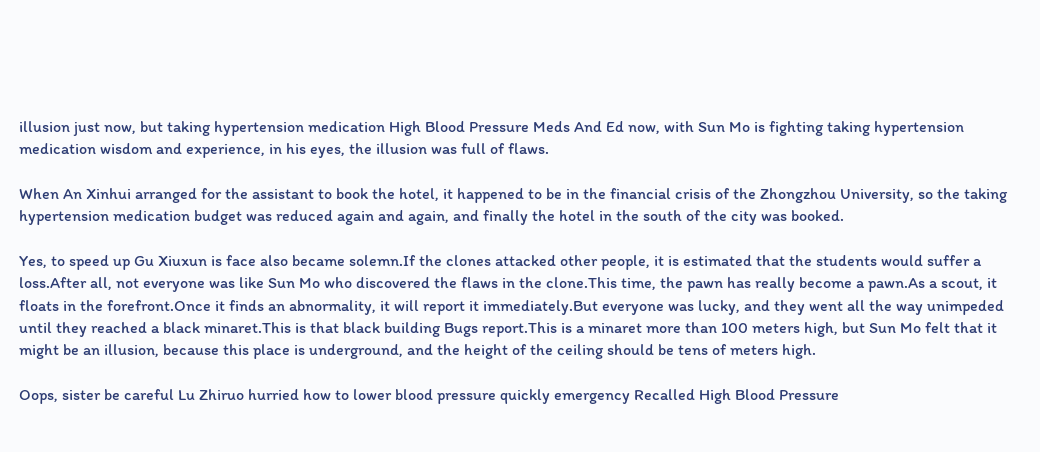illusion just now, but taking hypertension medication High Blood Pressure Meds And Ed now, with Sun Mo is fighting taking hypertension medication wisdom and experience, in his eyes, the illusion was full of flaws.

When An Xinhui arranged for the assistant to book the hotel, it happened to be in the financial crisis of the Zhongzhou University, so the taking hypertension medication budget was reduced again and again, and finally the hotel in the south of the city was booked.

Yes, to speed up Gu Xiuxun is face also became solemn.If the clones attacked other people, it is estimated that the students would suffer a loss.After all, not everyone was like Sun Mo who discovered the flaws in the clone.This time, the pawn has really become a pawn.As a scout, it floats in the forefront.Once it finds an abnormality, it will report it immediately.But everyone was lucky, and they went all the way unimpeded until they reached a black minaret.This is that black building Bugs report.This is a minaret more than 100 meters high, but Sun Mo felt that it might be an illusion, because this place is underground, and the height of the ceiling should be tens of meters high.

Oops, sister be careful Lu Zhiruo hurried how to lower blood pressure quickly emergency Recalled High Blood Pressure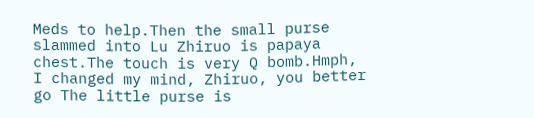Meds to help.Then the small purse slammed into Lu Zhiruo is papaya chest.The touch is very Q bomb.Hmph, I changed my mind, Zhiruo, you better go The little purse is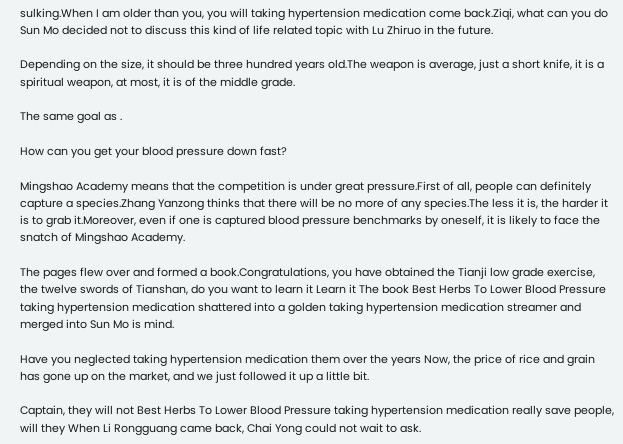sulking.When I am older than you, you will taking hypertension medication come back.Ziqi, what can you do Sun Mo decided not to discuss this kind of life related topic with Lu Zhiruo in the future.

Depending on the size, it should be three hundred years old.The weapon is average, just a short knife, it is a spiritual weapon, at most, it is of the middle grade.

The same goal as .

How can you get your blood pressure down fast?

Mingshao Academy means that the competition is under great pressure.First of all, people can definitely capture a species.Zhang Yanzong thinks that there will be no more of any species.The less it is, the harder it is to grab it.Moreover, even if one is captured blood pressure benchmarks by oneself, it is likely to face the snatch of Mingshao Academy.

The pages flew over and formed a book.Congratulations, you have obtained the Tianji low grade exercise, the twelve swords of Tianshan, do you want to learn it Learn it The book Best Herbs To Lower Blood Pressure taking hypertension medication shattered into a golden taking hypertension medication streamer and merged into Sun Mo is mind.

Have you neglected taking hypertension medication them over the years Now, the price of rice and grain has gone up on the market, and we just followed it up a little bit.

Captain, they will not Best Herbs To Lower Blood Pressure taking hypertension medication really save people, will they When Li Rongguang came back, Chai Yong could not wait to ask.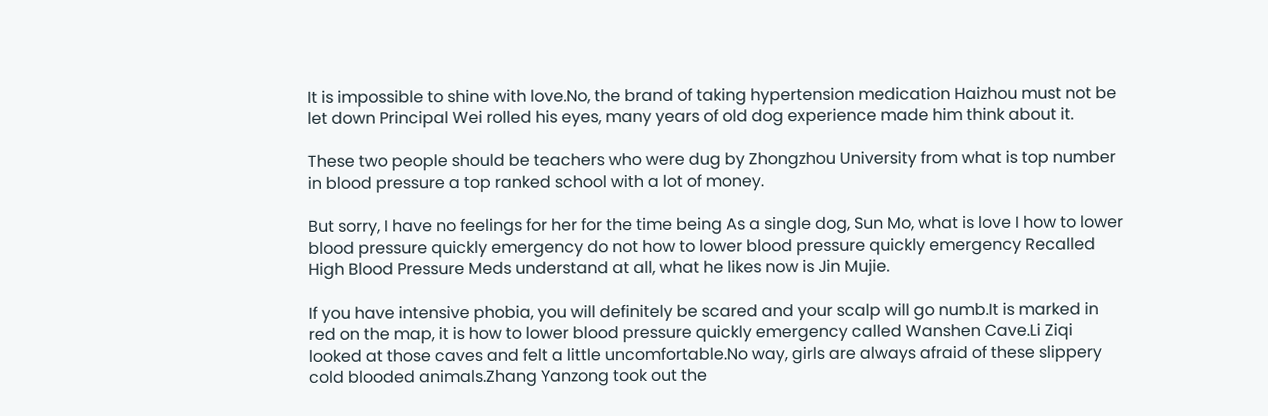It is impossible to shine with love.No, the brand of taking hypertension medication Haizhou must not be let down Principal Wei rolled his eyes, many years of old dog experience made him think about it.

These two people should be teachers who were dug by Zhongzhou University from what is top number in blood pressure a top ranked school with a lot of money.

But sorry, I have no feelings for her for the time being As a single dog, Sun Mo, what is love I how to lower blood pressure quickly emergency do not how to lower blood pressure quickly emergency Recalled High Blood Pressure Meds understand at all, what he likes now is Jin Mujie.

If you have intensive phobia, you will definitely be scared and your scalp will go numb.It is marked in red on the map, it is how to lower blood pressure quickly emergency called Wanshen Cave.Li Ziqi looked at those caves and felt a little uncomfortable.No way, girls are always afraid of these slippery cold blooded animals.Zhang Yanzong took out the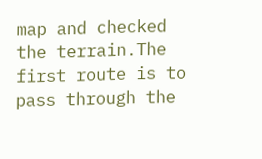map and checked the terrain.The first route is to pass through the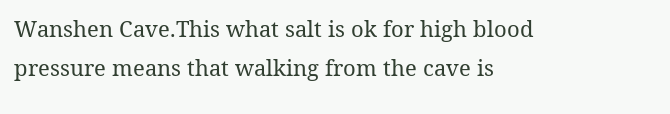Wanshen Cave.This what salt is ok for high blood pressure means that walking from the cave is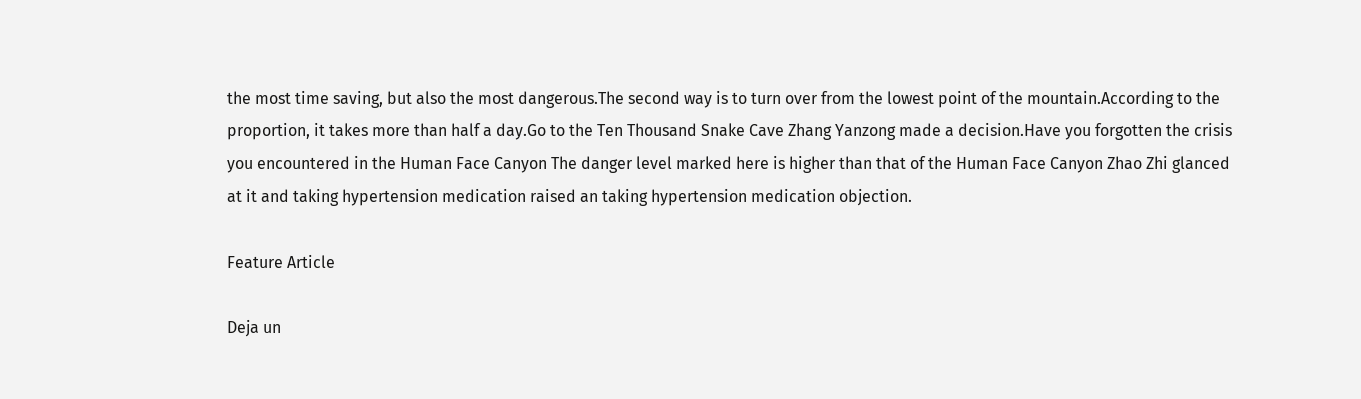the most time saving, but also the most dangerous.The second way is to turn over from the lowest point of the mountain.According to the proportion, it takes more than half a day.Go to the Ten Thousand Snake Cave Zhang Yanzong made a decision.Have you forgotten the crisis you encountered in the Human Face Canyon The danger level marked here is higher than that of the Human Face Canyon Zhao Zhi glanced at it and taking hypertension medication raised an taking hypertension medication objection.

Feature Article

Deja un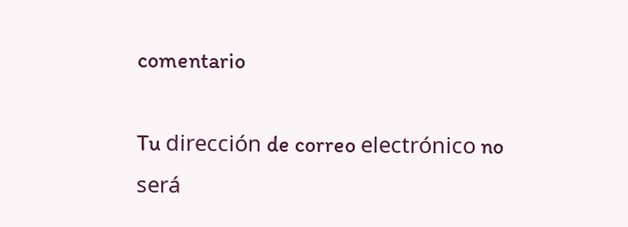comentario

Tu dirección de correo electrónico no será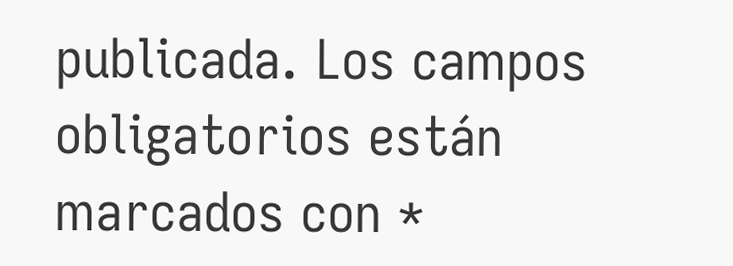publicada. Los campos obligatorios están marcados con *